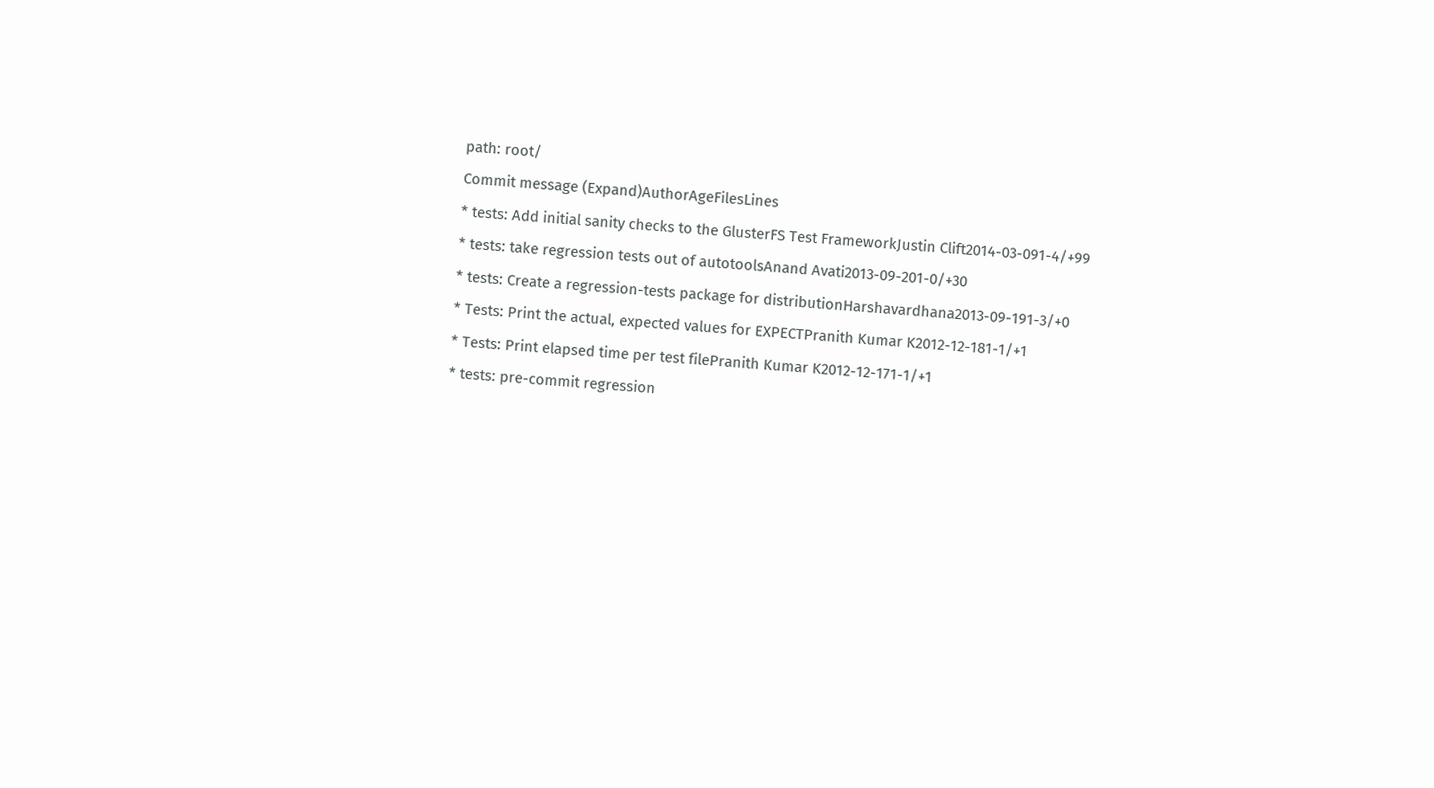path: root/
Commit message (Expand)AuthorAgeFilesLines
* tests: Add initial sanity checks to the GlusterFS Test FrameworkJustin Clift2014-03-091-4/+99
* tests: take regression tests out of autotoolsAnand Avati2013-09-201-0/+30
* tests: Create a regression-tests package for distributionHarshavardhana2013-09-191-3/+0
* Tests: Print the actual, expected values for EXPECTPranith Kumar K2012-12-181-1/+1
* Tests: Print elapsed time per test filePranith Kumar K2012-12-171-1/+1
* tests: pre-commit regression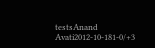testsAnand Avati2012-10-181-0/+3